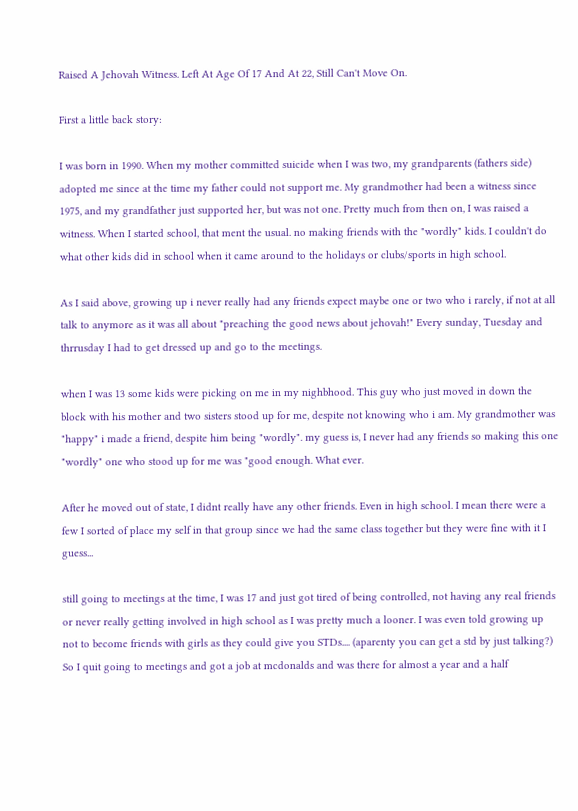Raised A Jehovah Witness. Left At Age Of 17 And At 22, Still Can't Move On.

First a little back story:

I was born in 1990. When my mother committed suicide when I was two, my grandparents (fathers side) adopted me since at the time my father could not support me. My grandmother had been a witness since 1975, and my grandfather just supported her, but was not one. Pretty much from then on, I was raised a witness. When I started school, that ment the usual. no making friends with the "wordly" kids. I couldn't do what other kids did in school when it came around to the holidays or clubs/sports in high school.

As I said above, growing up i never really had any friends expect maybe one or two who i rarely, if not at all talk to anymore as it was all about "preaching the good news about jehovah!" Every sunday, Tuesday and thrrusday I had to get dressed up and go to the meetings.

when I was 13 some kids were picking on me in my nighbhood. This guy who just moved in down the block with his mother and two sisters stood up for me, despite not knowing who i am. My grandmother was "happy" i made a friend, despite him being "wordly". my guess is, I never had any friends so making this one "wordly" one who stood up for me was "good enough. What ever.

After he moved out of state, I didnt really have any other friends. Even in high school. I mean there were a few I sorted of place my self in that group since we had the same class together but they were fine with it I guess...

still going to meetings at the time, I was 17 and just got tired of being controlled, not having any real friends or never really getting involved in high school as I was pretty much a looner. I was even told growing up not to become friends with girls as they could give you STDs.... (aparenty you can get a std by just talking?) So I quit going to meetings and got a job at mcdonalds and was there for almost a year and a half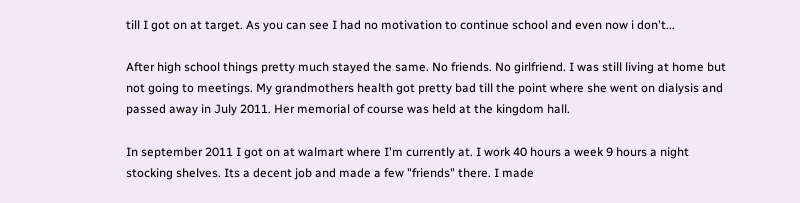till I got on at target. As you can see I had no motivation to continue school and even now i don't...

After high school things pretty much stayed the same. No friends. No girlfriend. I was still living at home but not going to meetings. My grandmothers health got pretty bad till the point where she went on dialysis and passed away in July 2011. Her memorial of course was held at the kingdom hall.

In september 2011 I got on at walmart where I'm currently at. I work 40 hours a week 9 hours a night stocking shelves. Its a decent job and made a few "friends" there. I made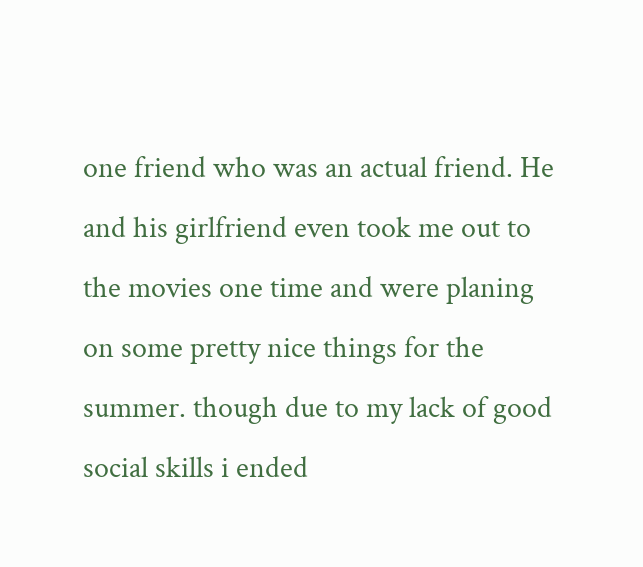one friend who was an actual friend. He and his girlfriend even took me out to the movies one time and were planing on some pretty nice things for the summer. though due to my lack of good social skills i ended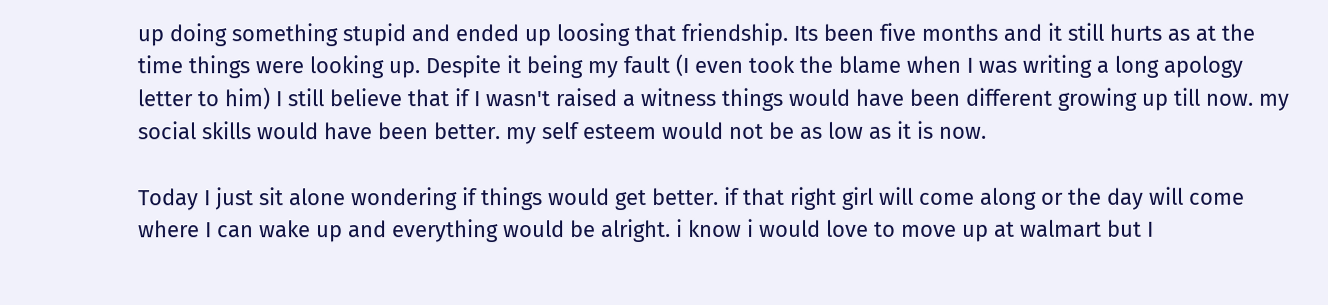up doing something stupid and ended up loosing that friendship. Its been five months and it still hurts as at the time things were looking up. Despite it being my fault (I even took the blame when I was writing a long apology letter to him) I still believe that if I wasn't raised a witness things would have been different growing up till now. my social skills would have been better. my self esteem would not be as low as it is now.

Today I just sit alone wondering if things would get better. if that right girl will come along or the day will come where I can wake up and everything would be alright. i know i would love to move up at walmart but I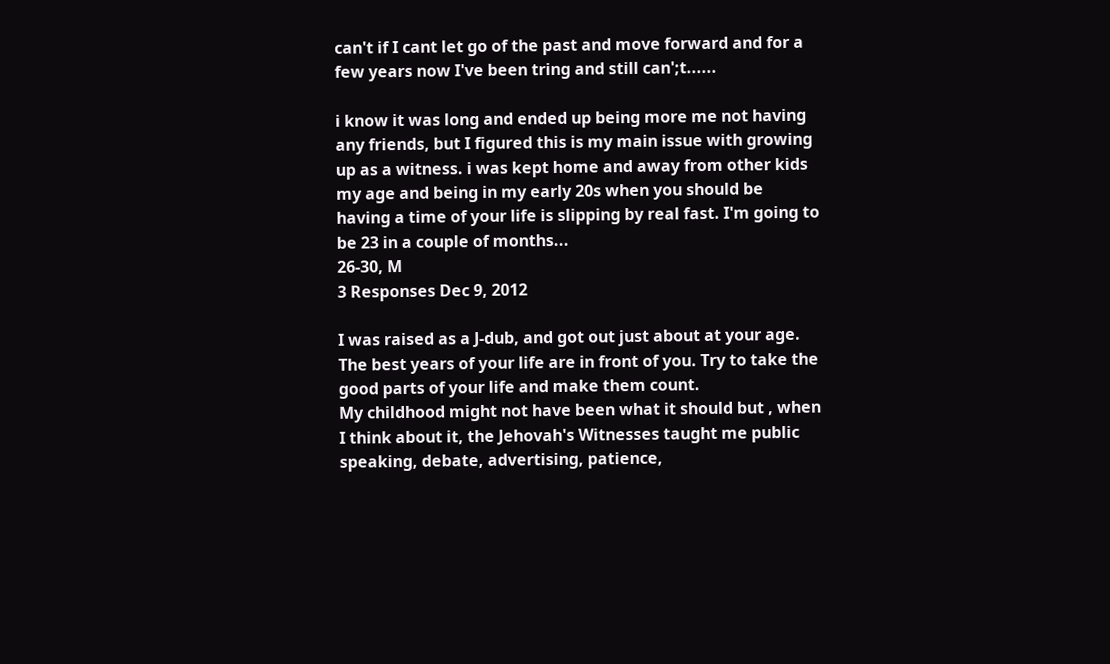can't if I cant let go of the past and move forward and for a few years now I've been tring and still can';t......

i know it was long and ended up being more me not having any friends, but I figured this is my main issue with growing up as a witness. i was kept home and away from other kids my age and being in my early 20s when you should be having a time of your life is slipping by real fast. I'm going to be 23 in a couple of months...
26-30, M
3 Responses Dec 9, 2012

I was raised as a J-dub, and got out just about at your age. The best years of your life are in front of you. Try to take the good parts of your life and make them count.
My childhood might not have been what it should but , when I think about it, the Jehovah's Witnesses taught me public speaking, debate, advertising, patience,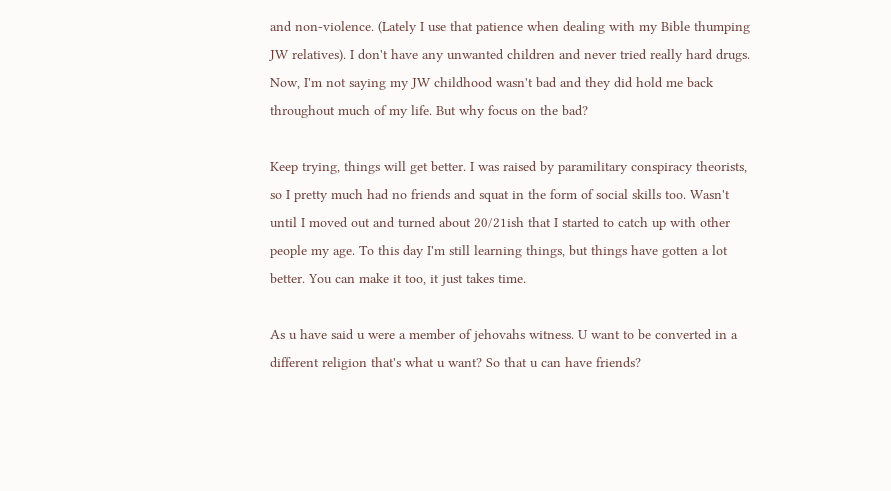and non-violence. (Lately I use that patience when dealing with my Bible thumping JW relatives). I don't have any unwanted children and never tried really hard drugs.
Now, I'm not saying my JW childhood wasn't bad and they did hold me back throughout much of my life. But why focus on the bad?

Keep trying, things will get better. I was raised by paramilitary conspiracy theorists, so I pretty much had no friends and squat in the form of social skills too. Wasn't until I moved out and turned about 20/21ish that I started to catch up with other people my age. To this day I'm still learning things, but things have gotten a lot better. You can make it too, it just takes time.

As u have said u were a member of jehovahs witness. U want to be converted in a different religion that's what u want? So that u can have friends?